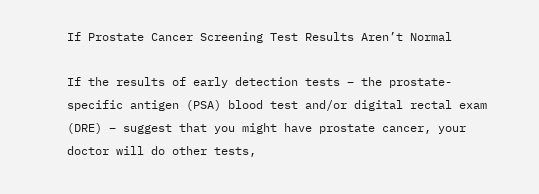If Prostate Cancer Screening Test Results Aren’t Normal

If the results of early detection tests – the prostate-specific antigen (PSA) blood test and/or digital rectal exam (DRE) – suggest that you might have prostate cancer, your doctor will do other tests,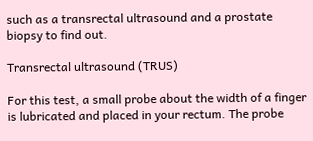such as a transrectal ultrasound and a prostate biopsy to find out.

Transrectal ultrasound (TRUS)

For this test, a small probe about the width of a finger is lubricated and placed in your rectum. The probe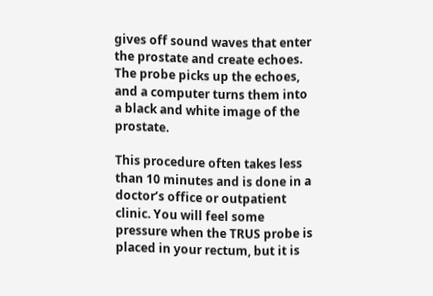gives off sound waves that enter the prostate and create echoes. The probe picks up the echoes, and a computer turns them into a black and white image of the prostate.

This procedure often takes less than 10 minutes and is done in a doctor’s office or outpatient clinic. You will feel some pressure when the TRUS probe is placed in your rectum, but it is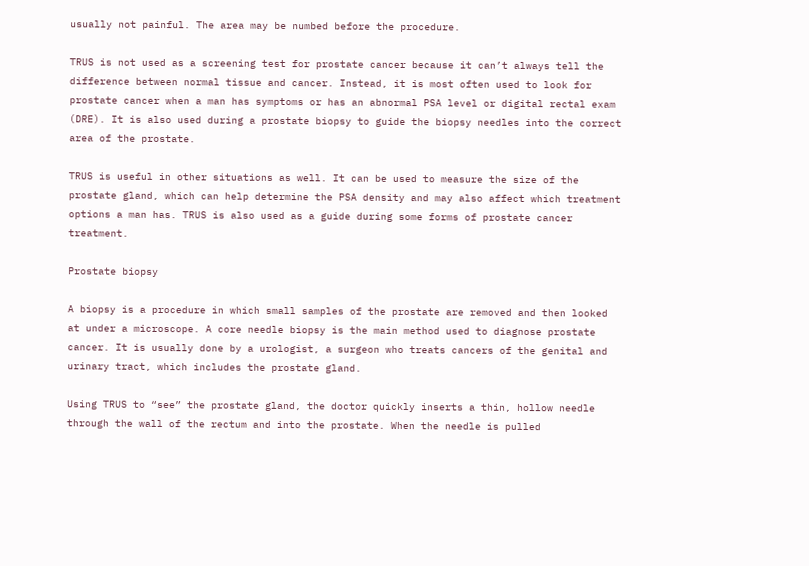usually not painful. The area may be numbed before the procedure.

TRUS is not used as a screening test for prostate cancer because it can’t always tell the difference between normal tissue and cancer. Instead, it is most often used to look for prostate cancer when a man has symptoms or has an abnormal PSA level or digital rectal exam (DRE). It is also used during a prostate biopsy to guide the biopsy needles into the correct area of the prostate.

TRUS is useful in other situations as well. It can be used to measure the size of the prostate gland, which can help determine the PSA density and may also affect which treatment options a man has. TRUS is also used as a guide during some forms of prostate cancer treatment.

Prostate biopsy

A biopsy is a procedure in which small samples of the prostate are removed and then looked at under a microscope. A core needle biopsy is the main method used to diagnose prostate cancer. It is usually done by a urologist, a surgeon who treats cancers of the genital and urinary tract, which includes the prostate gland.

Using TRUS to “see” the prostate gland, the doctor quickly inserts a thin, hollow needle through the wall of the rectum and into the prostate. When the needle is pulled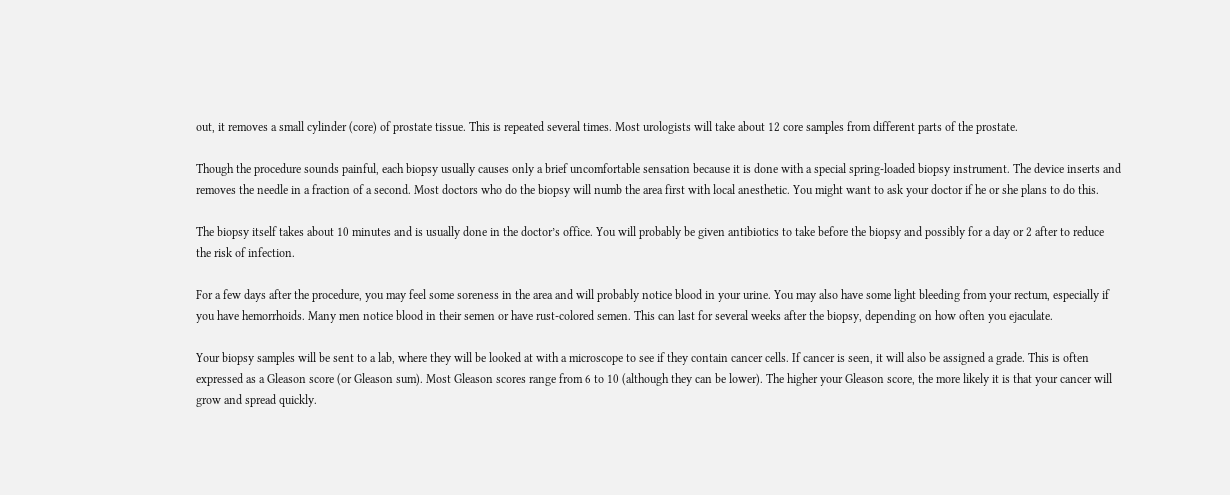out, it removes a small cylinder (core) of prostate tissue. This is repeated several times. Most urologists will take about 12 core samples from different parts of the prostate.

Though the procedure sounds painful, each biopsy usually causes only a brief uncomfortable sensation because it is done with a special spring-loaded biopsy instrument. The device inserts and removes the needle in a fraction of a second. Most doctors who do the biopsy will numb the area first with local anesthetic. You might want to ask your doctor if he or she plans to do this.

The biopsy itself takes about 10 minutes and is usually done in the doctor’s office. You will probably be given antibiotics to take before the biopsy and possibly for a day or 2 after to reduce the risk of infection.

For a few days after the procedure, you may feel some soreness in the area and will probably notice blood in your urine. You may also have some light bleeding from your rectum, especially if you have hemorrhoids. Many men notice blood in their semen or have rust-colored semen. This can last for several weeks after the biopsy, depending on how often you ejaculate.

Your biopsy samples will be sent to a lab, where they will be looked at with a microscope to see if they contain cancer cells. If cancer is seen, it will also be assigned a grade. This is often expressed as a Gleason score (or Gleason sum). Most Gleason scores range from 6 to 10 (although they can be lower). The higher your Gleason score, the more likely it is that your cancer will grow and spread quickly.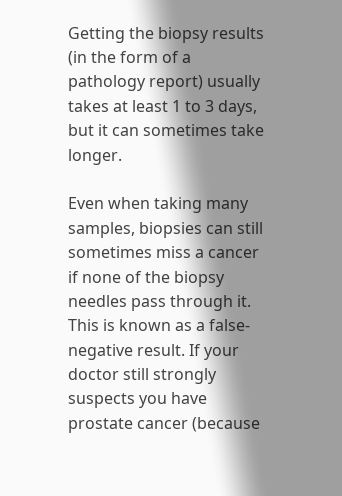Getting the biopsy results (in the form of a pathology report) usually takes at least 1 to 3 days, but it can sometimes take longer.

Even when taking many samples, biopsies can still sometimes miss a cancer if none of the biopsy needles pass through it. This is known as a false-negative result. If your doctor still strongly suspects you have prostate cancer (because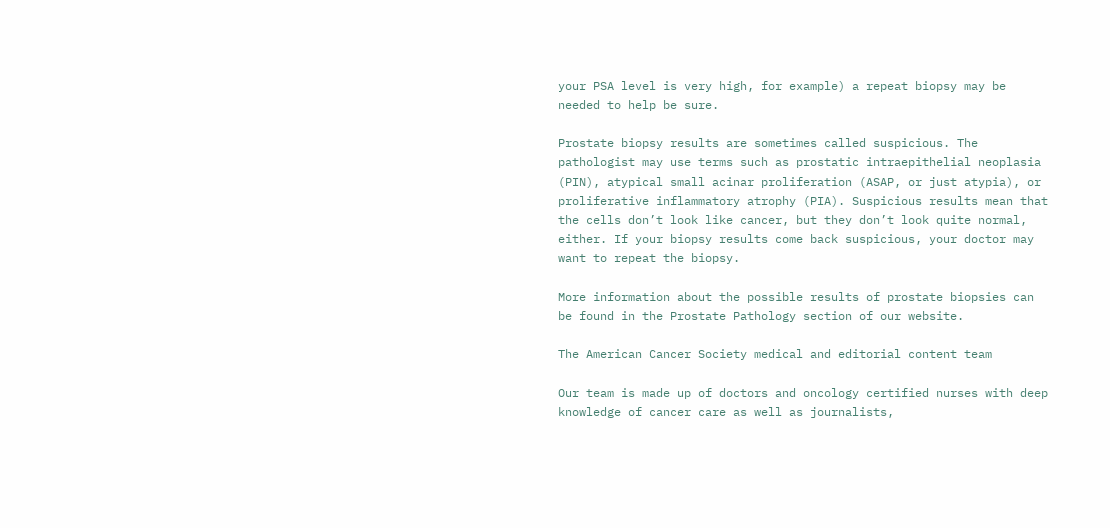your PSA level is very high, for example) a repeat biopsy may be needed to help be sure.

Prostate biopsy results are sometimes called suspicious. The pathologist may use terms such as prostatic intraepithelial neoplasia (PIN), atypical small acinar proliferation (ASAP, or just atypia), or proliferative inflammatory atrophy (PIA). Suspicious results mean that the cells don’t look like cancer, but they don’t look quite normal, either. If your biopsy results come back suspicious, your doctor may want to repeat the biopsy.

More information about the possible results of prostate biopsies can be found in the Prostate Pathology section of our website.

The American Cancer Society medical and editorial content team

Our team is made up of doctors and oncology certified nurses with deep knowledge of cancer care as well as journalists,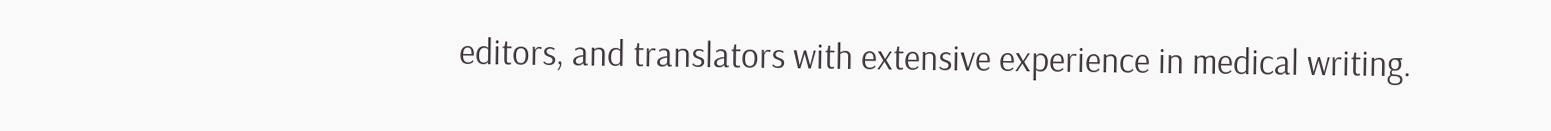editors, and translators with extensive experience in medical writing.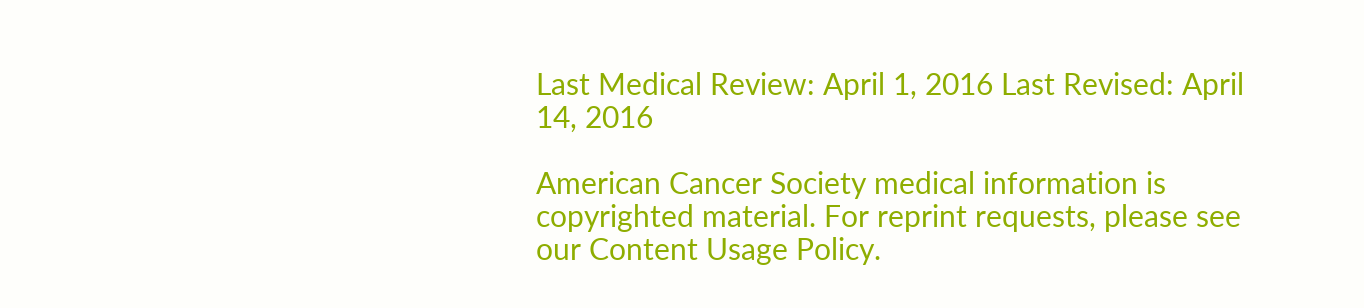Last Medical Review: April 1, 2016 Last Revised: April 14, 2016

American Cancer Society medical information is copyrighted material. For reprint requests, please see our Content Usage Policy.